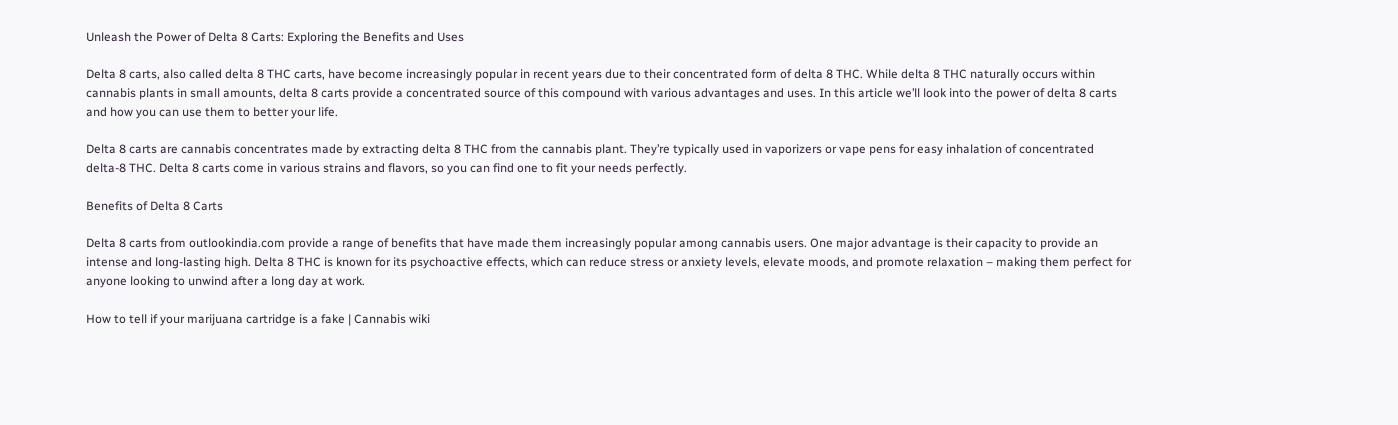Unleash the Power of Delta 8 Carts: Exploring the Benefits and Uses

Delta 8 carts, also called delta 8 THC carts, have become increasingly popular in recent years due to their concentrated form of delta 8 THC. While delta 8 THC naturally occurs within cannabis plants in small amounts, delta 8 carts provide a concentrated source of this compound with various advantages and uses. In this article we’ll look into the power of delta 8 carts and how you can use them to better your life.

Delta 8 carts are cannabis concentrates made by extracting delta 8 THC from the cannabis plant. They’re typically used in vaporizers or vape pens for easy inhalation of concentrated delta-8 THC. Delta 8 carts come in various strains and flavors, so you can find one to fit your needs perfectly.

Benefits of Delta 8 Carts

Delta 8 carts from outlookindia.com provide a range of benefits that have made them increasingly popular among cannabis users. One major advantage is their capacity to provide an intense and long-lasting high. Delta 8 THC is known for its psychoactive effects, which can reduce stress or anxiety levels, elevate moods, and promote relaxation – making them perfect for anyone looking to unwind after a long day at work.

How to tell if your marijuana cartridge is a fake | Cannabis wiki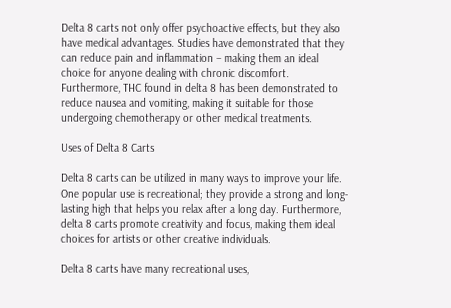Delta 8 carts not only offer psychoactive effects, but they also have medical advantages. Studies have demonstrated that they can reduce pain and inflammation – making them an ideal choice for anyone dealing with chronic discomfort. Furthermore, THC found in delta 8 has been demonstrated to reduce nausea and vomiting, making it suitable for those undergoing chemotherapy or other medical treatments.

Uses of Delta 8 Carts

Delta 8 carts can be utilized in many ways to improve your life. One popular use is recreational; they provide a strong and long-lasting high that helps you relax after a long day. Furthermore, delta 8 carts promote creativity and focus, making them ideal choices for artists or other creative individuals.

Delta 8 carts have many recreational uses,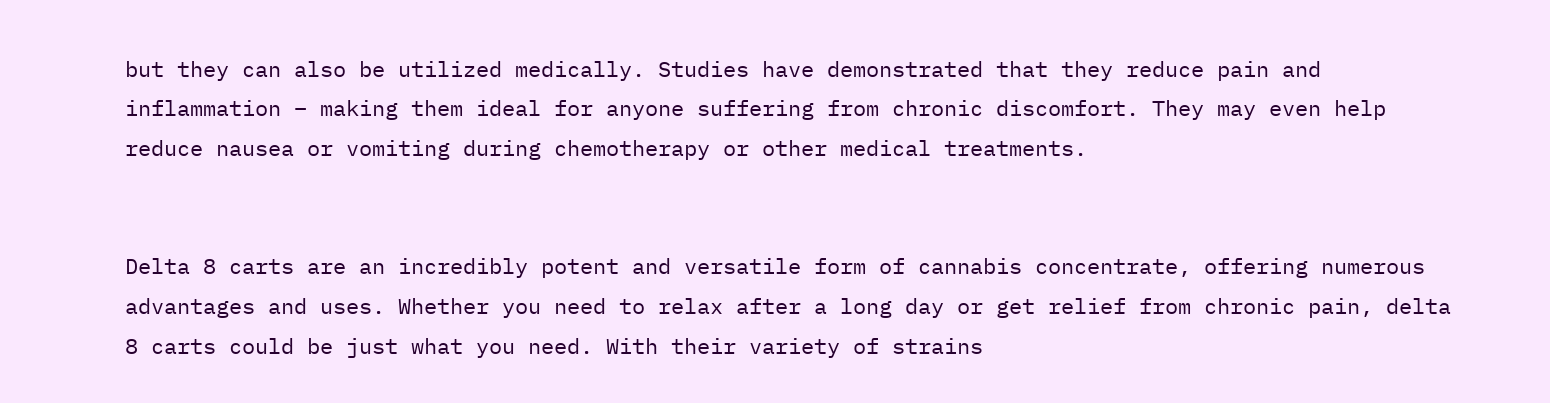but they can also be utilized medically. Studies have demonstrated that they reduce pain and inflammation – making them ideal for anyone suffering from chronic discomfort. They may even help reduce nausea or vomiting during chemotherapy or other medical treatments.


Delta 8 carts are an incredibly potent and versatile form of cannabis concentrate, offering numerous advantages and uses. Whether you need to relax after a long day or get relief from chronic pain, delta 8 carts could be just what you need. With their variety of strains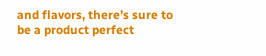and flavors, there’s sure to be a product perfect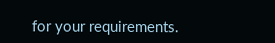for your requirements.